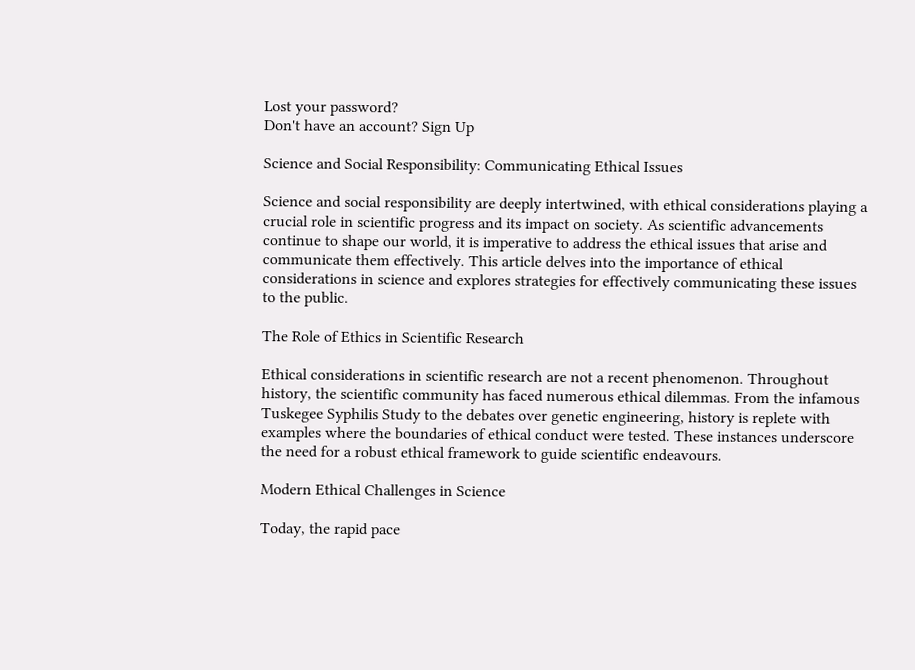Lost your password?
Don't have an account? Sign Up

Science and Social Responsibility: Communicating Ethical Issues

Science and social responsibility are deeply intertwined, with ethical considerations playing a crucial role in scientific progress and its impact on society. As scientific advancements continue to shape our world, it is imperative to address the ethical issues that arise and communicate them effectively. This article delves into the importance of ethical considerations in science and explores strategies for effectively communicating these issues to the public.

The Role of Ethics in Scientific Research

Ethical considerations in scientific research are not a recent phenomenon. Throughout history, the scientific community has faced numerous ethical dilemmas. From the infamous Tuskegee Syphilis Study to the debates over genetic engineering, history is replete with examples where the boundaries of ethical conduct were tested. These instances underscore the need for a robust ethical framework to guide scientific endeavours.

Modern Ethical Challenges in Science

Today, the rapid pace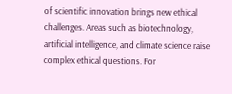of scientific innovation brings new ethical challenges. Areas such as biotechnology, artificial intelligence, and climate science raise complex ethical questions. For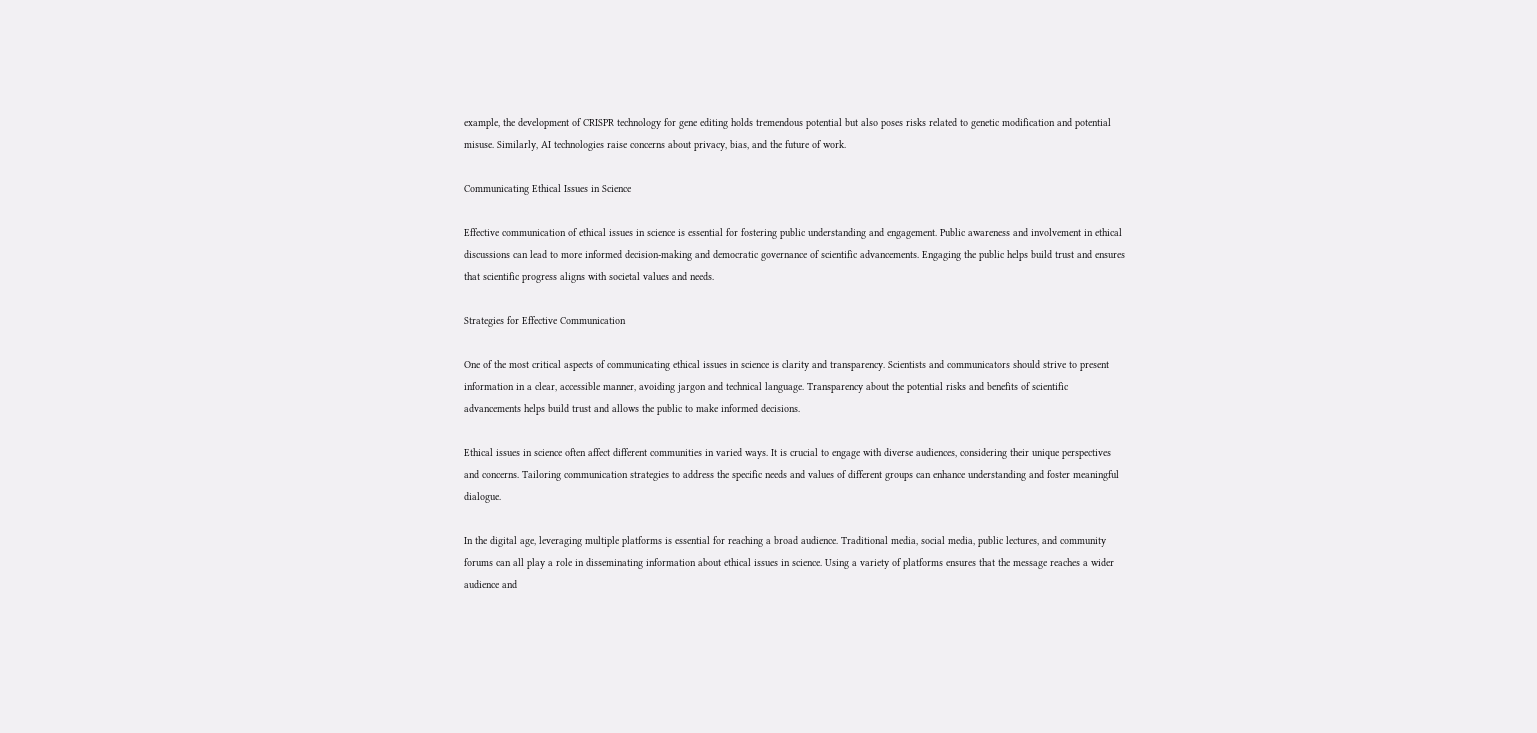example, the development of CRISPR technology for gene editing holds tremendous potential but also poses risks related to genetic modification and potential misuse. Similarly, AI technologies raise concerns about privacy, bias, and the future of work.

Communicating Ethical Issues in Science

Effective communication of ethical issues in science is essential for fostering public understanding and engagement. Public awareness and involvement in ethical discussions can lead to more informed decision-making and democratic governance of scientific advancements. Engaging the public helps build trust and ensures that scientific progress aligns with societal values and needs.

Strategies for Effective Communication

One of the most critical aspects of communicating ethical issues in science is clarity and transparency. Scientists and communicators should strive to present information in a clear, accessible manner, avoiding jargon and technical language. Transparency about the potential risks and benefits of scientific advancements helps build trust and allows the public to make informed decisions.

Ethical issues in science often affect different communities in varied ways. It is crucial to engage with diverse audiences, considering their unique perspectives and concerns. Tailoring communication strategies to address the specific needs and values of different groups can enhance understanding and foster meaningful dialogue.

In the digital age, leveraging multiple platforms is essential for reaching a broad audience. Traditional media, social media, public lectures, and community forums can all play a role in disseminating information about ethical issues in science. Using a variety of platforms ensures that the message reaches a wider audience and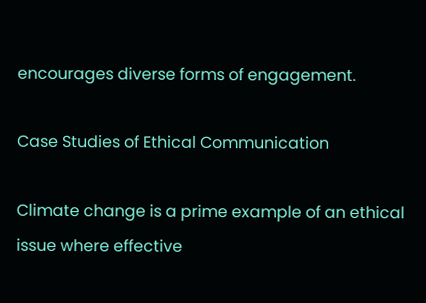encourages diverse forms of engagement.

Case Studies of Ethical Communication

Climate change is a prime example of an ethical issue where effective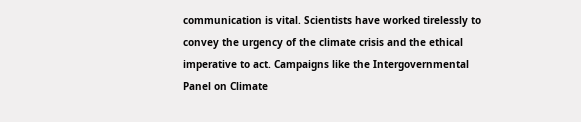communication is vital. Scientists have worked tirelessly to convey the urgency of the climate crisis and the ethical imperative to act. Campaigns like the Intergovernmental Panel on Climate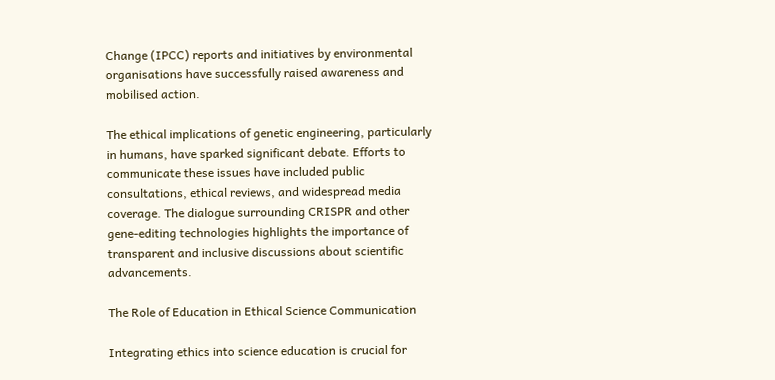Change (IPCC) reports and initiatives by environmental organisations have successfully raised awareness and mobilised action.

The ethical implications of genetic engineering, particularly in humans, have sparked significant debate. Efforts to communicate these issues have included public consultations, ethical reviews, and widespread media coverage. The dialogue surrounding CRISPR and other gene-editing technologies highlights the importance of transparent and inclusive discussions about scientific advancements.

The Role of Education in Ethical Science Communication

Integrating ethics into science education is crucial for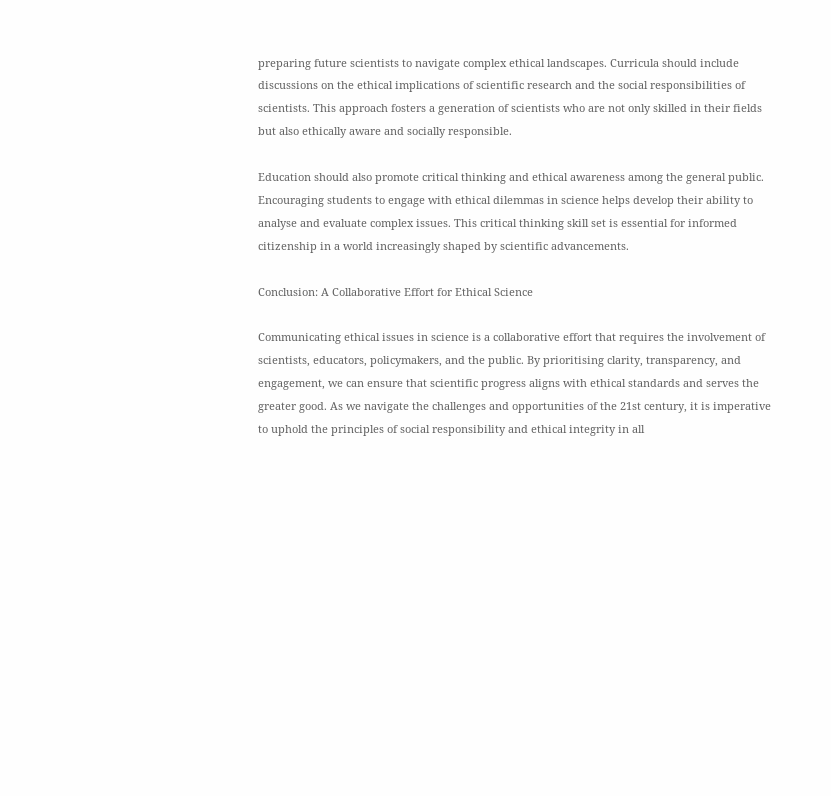preparing future scientists to navigate complex ethical landscapes. Curricula should include discussions on the ethical implications of scientific research and the social responsibilities of scientists. This approach fosters a generation of scientists who are not only skilled in their fields but also ethically aware and socially responsible.

Education should also promote critical thinking and ethical awareness among the general public. Encouraging students to engage with ethical dilemmas in science helps develop their ability to analyse and evaluate complex issues. This critical thinking skill set is essential for informed citizenship in a world increasingly shaped by scientific advancements.

Conclusion: A Collaborative Effort for Ethical Science

Communicating ethical issues in science is a collaborative effort that requires the involvement of scientists, educators, policymakers, and the public. By prioritising clarity, transparency, and engagement, we can ensure that scientific progress aligns with ethical standards and serves the greater good. As we navigate the challenges and opportunities of the 21st century, it is imperative to uphold the principles of social responsibility and ethical integrity in all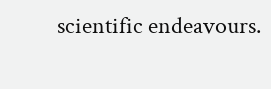scientific endeavours.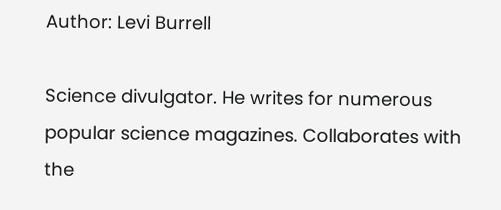Author: Levi Burrell

Science divulgator. He writes for numerous popular science magazines. Collaborates with the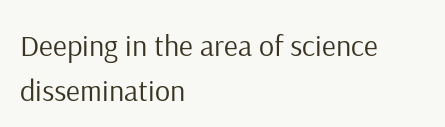Deeping in the area of science dissemination